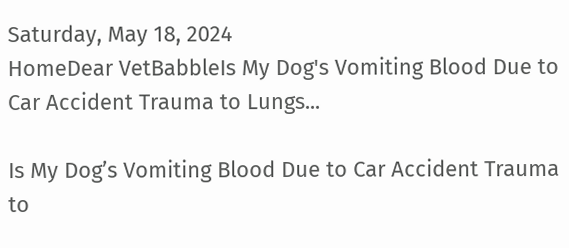Saturday, May 18, 2024
HomeDear VetBabbleIs My Dog's Vomiting Blood Due to Car Accident Trauma to Lungs...

Is My Dog’s Vomiting Blood Due to Car Accident Trauma to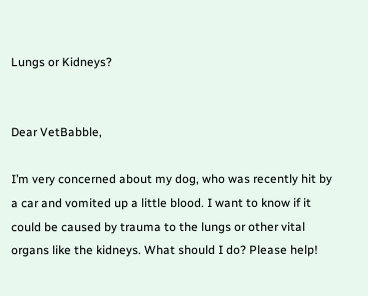Lungs or Kidneys?


Dear VetBabble,

I’m very concerned about my dog, who was recently hit by a car and vomited up a little blood. I want to know if it could be caused by trauma to the lungs or other vital organs like the kidneys. What should I do? Please help!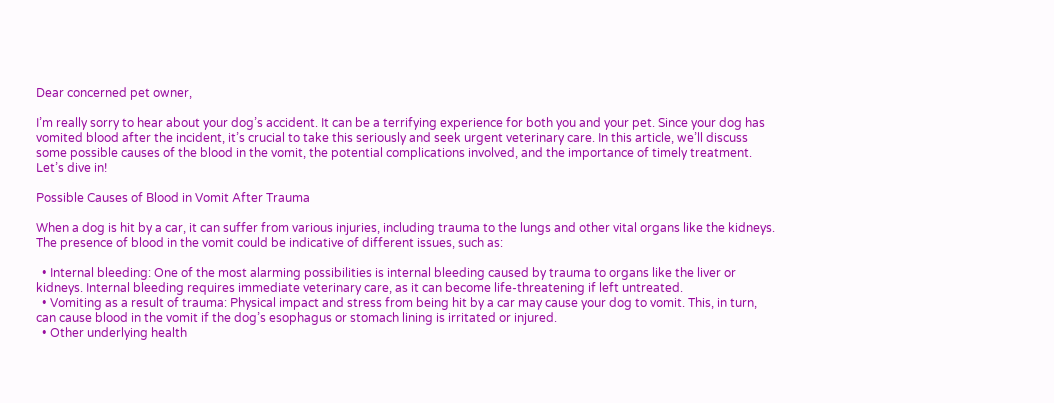Dear concerned pet owner,

I’m really sorry to hear about your dog’s accident. It can be a terrifying experience for both you and your pet. Since your dog has vomited blood after the incident, it’s crucial to take this seriously and seek urgent veterinary care. In this article, we’ll discuss some possible causes of the blood in the vomit, the potential complications involved, and the importance of timely treatment. Let’s dive in!

Possible Causes of Blood in Vomit After Trauma

When a dog is hit by a car, it can suffer from various injuries, including trauma to the lungs and other vital organs like the kidneys. The presence of blood in the vomit could be indicative of different issues, such as:

  • Internal bleeding: One of the most alarming possibilities is internal bleeding caused by trauma to organs like the liver or kidneys. Internal bleeding requires immediate veterinary care, as it can become life-threatening if left untreated.
  • Vomiting as a result of trauma: Physical impact and stress from being hit by a car may cause your dog to vomit. This, in turn, can cause blood in the vomit if the dog’s esophagus or stomach lining is irritated or injured.
  • Other underlying health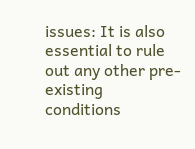issues: It is also essential to rule out any other pre-existing conditions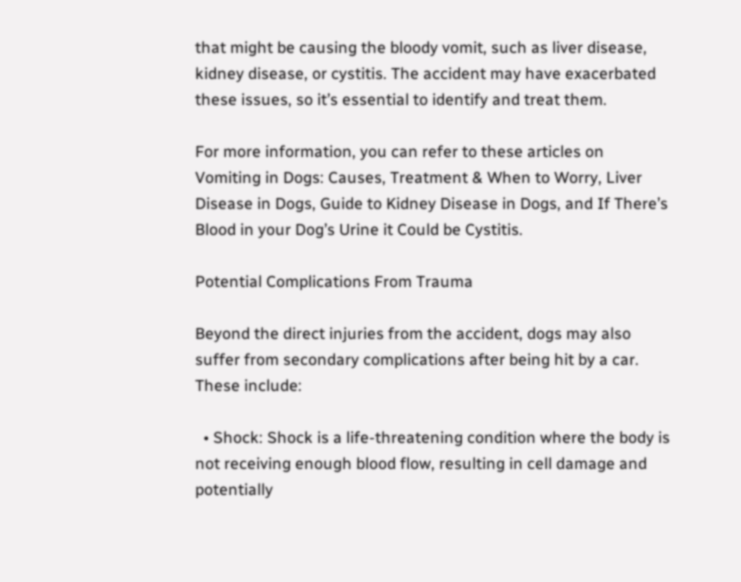that might be causing the bloody vomit, such as liver disease, kidney disease, or cystitis. The accident may have exacerbated these issues, so it’s essential to identify and treat them.

For more information, you can refer to these articles on Vomiting in Dogs: Causes, Treatment & When to Worry, Liver Disease in Dogs, Guide to Kidney Disease in Dogs, and If There’s Blood in your Dog’s Urine it Could be Cystitis.

Potential Complications From Trauma

Beyond the direct injuries from the accident, dogs may also suffer from secondary complications after being hit by a car. These include:

  • Shock: Shock is a life-threatening condition where the body is not receiving enough blood flow, resulting in cell damage and potentially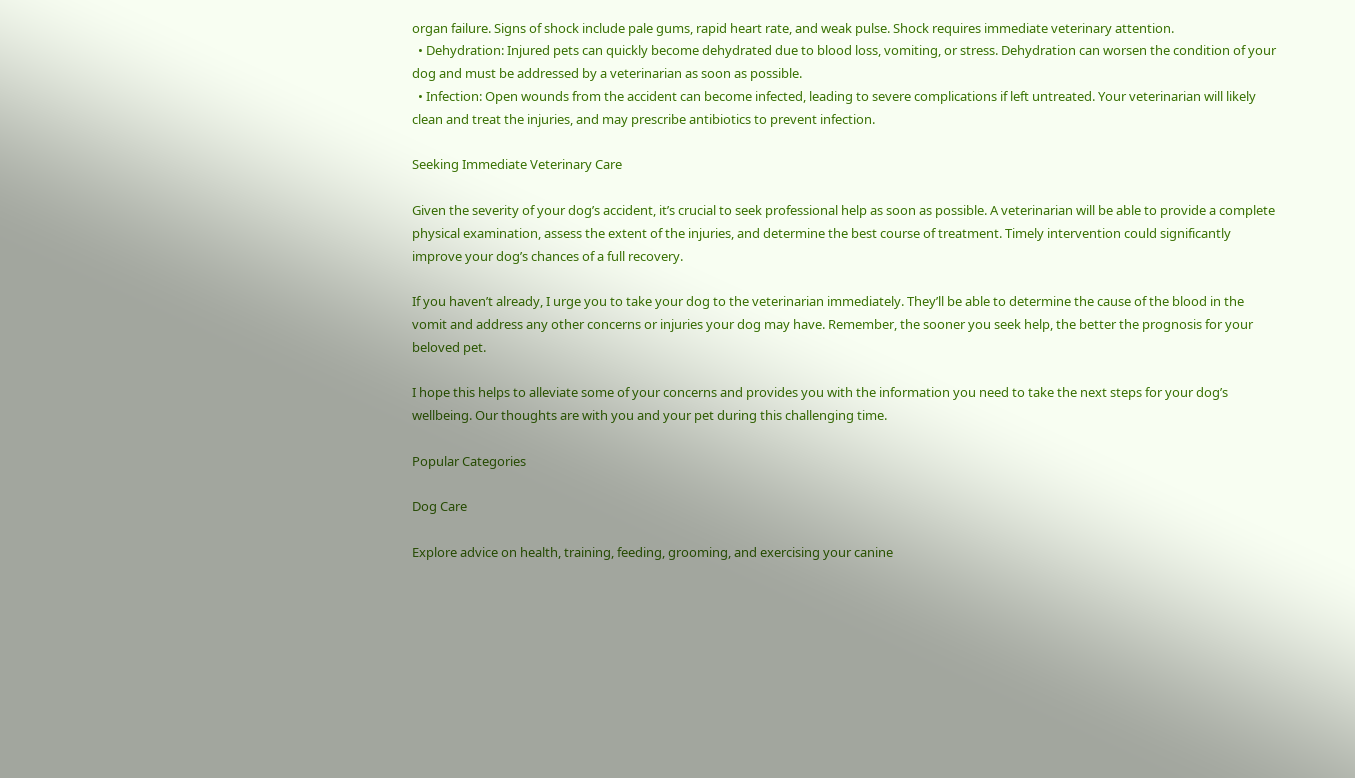organ failure. Signs of shock include pale gums, rapid heart rate, and weak pulse. Shock requires immediate veterinary attention.
  • Dehydration: Injured pets can quickly become dehydrated due to blood loss, vomiting, or stress. Dehydration can worsen the condition of your dog and must be addressed by a veterinarian as soon as possible.
  • Infection: Open wounds from the accident can become infected, leading to severe complications if left untreated. Your veterinarian will likely clean and treat the injuries, and may prescribe antibiotics to prevent infection.

Seeking Immediate Veterinary Care

Given the severity of your dog’s accident, it’s crucial to seek professional help as soon as possible. A veterinarian will be able to provide a complete physical examination, assess the extent of the injuries, and determine the best course of treatment. Timely intervention could significantly improve your dog’s chances of a full recovery.

If you haven’t already, I urge you to take your dog to the veterinarian immediately. They’ll be able to determine the cause of the blood in the vomit and address any other concerns or injuries your dog may have. Remember, the sooner you seek help, the better the prognosis for your beloved pet.

I hope this helps to alleviate some of your concerns and provides you with the information you need to take the next steps for your dog’s wellbeing. Our thoughts are with you and your pet during this challenging time.

Popular Categories

Dog Care

Explore advice on health, training, feeding, grooming, and exercising your canine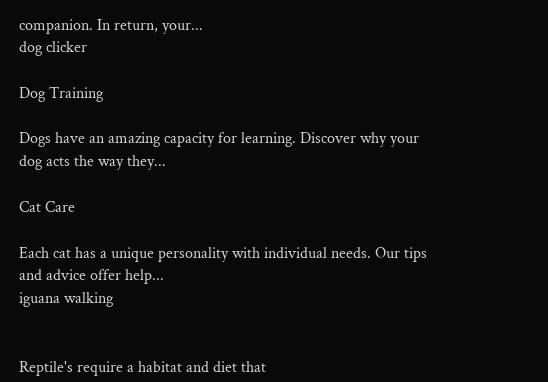companion. In return, your...
dog clicker

Dog Training

Dogs have an amazing capacity for learning. Discover why your dog acts the way they...

Cat Care

Each cat has a unique personality with individual needs. Our tips and advice offer help...
iguana walking


Reptile's require a habitat and diet that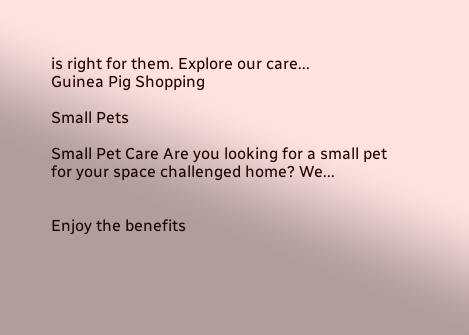is right for them. Explore our care...
Guinea Pig Shopping

Small Pets

Small Pet Care Are you looking for a small pet for your space challenged home? We...


Enjoy the benefits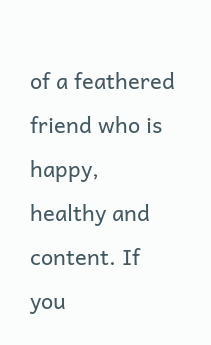of a feathered friend who is happy, healthy and content. If you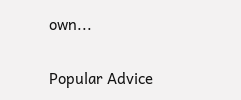own...

Popular Advice